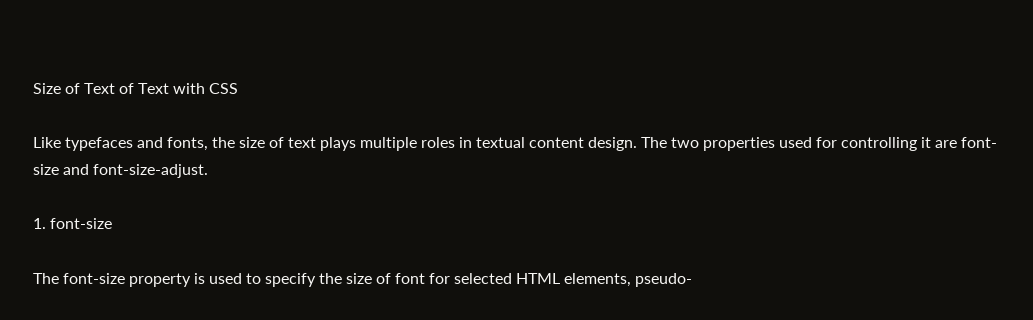Size of Text of Text with CSS

Like typefaces and fonts, the size of text plays multiple roles in textual content design. The two properties used for controlling it are font-size and font-size-adjust.

1. font-size

The font-size property is used to specify the size of font for selected HTML elements, pseudo-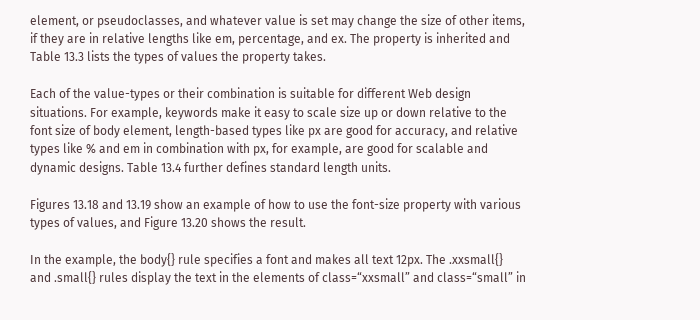element, or pseudoclasses, and whatever value is set may change the size of other items, if they are in relative lengths like em, percentage, and ex. The property is inherited and Table 13.3 lists the types of values the property takes.

Each of the value-types or their combination is suitable for different Web design situations. For example, keywords make it easy to scale size up or down relative to the font size of body element, length-based types like px are good for accuracy, and relative types like % and em in combination with px, for example, are good for scalable and dynamic designs. Table 13.4 further defines standard length units.

Figures 13.18 and 13.19 show an example of how to use the font-size property with various types of values, and Figure 13.20 shows the result.

In the example, the body{} rule specifies a font and makes all text 12px. The .xxsmall{} and .small{} rules display the text in the elements of class=“xxsmall” and class=“small” in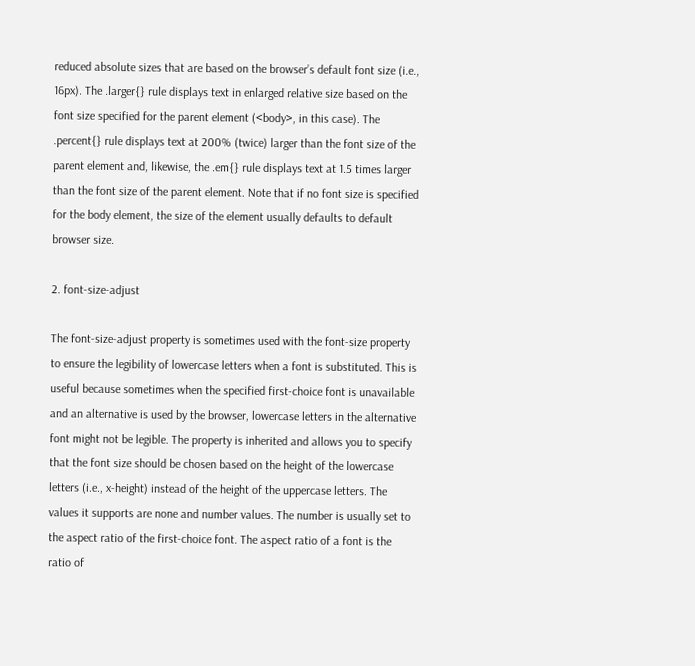reduced absolute sizes that are based on the browser’s default font size (i.e., 16px). The .larger{} rule displays text in enlarged relative size based on the font size specified for the parent element (<body>, in this case). The .percent{} rule displays text at 200% (twice) larger than the font size of the parent element and, likewise, the .em{} rule displays text at 1.5 times larger than the font size of the parent element. Note that if no font size is specified for the body element, the size of the element usually defaults to default browser size.

2. font-size-adjust

The font-size-adjust property is sometimes used with the font-size property to ensure the legibility of lowercase letters when a font is substituted. This is useful because sometimes when the specified first-choice font is unavailable and an alternative is used by the browser, lowercase letters in the alternative font might not be legible. The property is inherited and allows you to specify that the font size should be chosen based on the height of the lowercase letters (i.e., x-height) instead of the height of the uppercase letters. The values it supports are none and number values. The number is usually set to the aspect ratio of the first-choice font. The aspect ratio of a font is the ratio of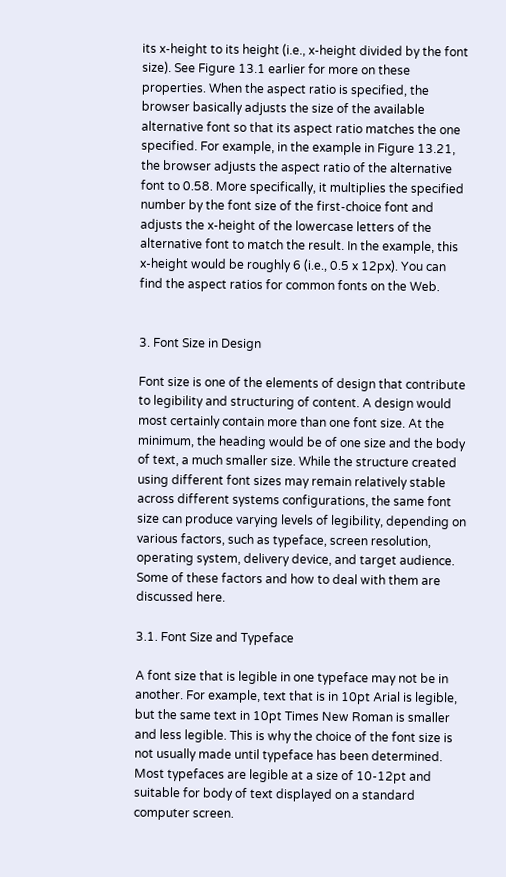its x-height to its height (i.e., x-height divided by the font size). See Figure 13.1 earlier for more on these properties. When the aspect ratio is specified, the browser basically adjusts the size of the available alternative font so that its aspect ratio matches the one specified. For example, in the example in Figure 13.21, the browser adjusts the aspect ratio of the alternative font to 0.58. More specifically, it multiplies the specified number by the font size of the first-choice font and adjusts the x-height of the lowercase letters of the alternative font to match the result. In the example, this x-height would be roughly 6 (i.e., 0.5 x 12px). You can find the aspect ratios for common fonts on the Web.


3. Font Size in Design

Font size is one of the elements of design that contribute to legibility and structuring of content. A design would most certainly contain more than one font size. At the minimum, the heading would be of one size and the body of text, a much smaller size. While the structure created using different font sizes may remain relatively stable across different systems configurations, the same font size can produce varying levels of legibility, depending on various factors, such as typeface, screen resolution, operating system, delivery device, and target audience. Some of these factors and how to deal with them are discussed here.

3.1. Font Size and Typeface

A font size that is legible in one typeface may not be in another. For example, text that is in 10pt Arial is legible, but the same text in 10pt Times New Roman is smaller and less legible. This is why the choice of the font size is not usually made until typeface has been determined. Most typefaces are legible at a size of 10-12pt and suitable for body of text displayed on a standard computer screen.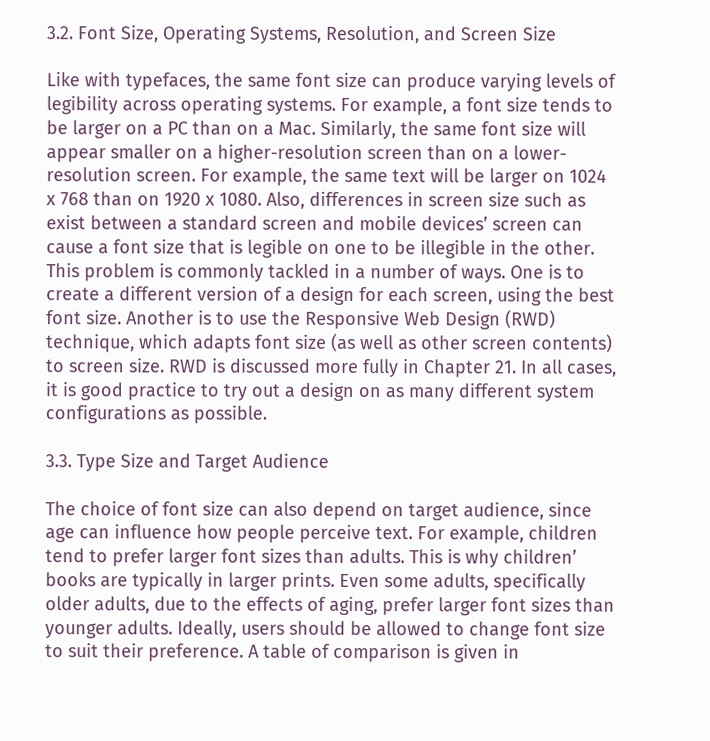3.2. Font Size, Operating Systems, Resolution, and Screen Size

Like with typefaces, the same font size can produce varying levels of legibility across operating systems. For example, a font size tends to be larger on a PC than on a Mac. Similarly, the same font size will appear smaller on a higher-resolution screen than on a lower-resolution screen. For example, the same text will be larger on 1024 x 768 than on 1920 x 1080. Also, differences in screen size such as exist between a standard screen and mobile devices’ screen can cause a font size that is legible on one to be illegible in the other. This problem is commonly tackled in a number of ways. One is to create a different version of a design for each screen, using the best font size. Another is to use the Responsive Web Design (RWD) technique, which adapts font size (as well as other screen contents) to screen size. RWD is discussed more fully in Chapter 21. In all cases, it is good practice to try out a design on as many different system configurations as possible.

3.3. Type Size and Target Audience

The choice of font size can also depend on target audience, since age can influence how people perceive text. For example, children tend to prefer larger font sizes than adults. This is why children’ books are typically in larger prints. Even some adults, specifically older adults, due to the effects of aging, prefer larger font sizes than younger adults. Ideally, users should be allowed to change font size to suit their preference. A table of comparison is given in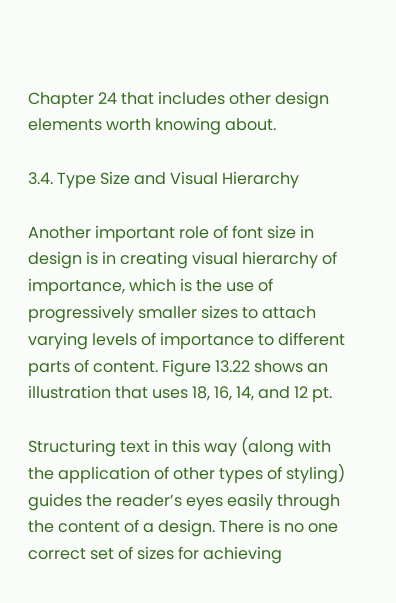Chapter 24 that includes other design elements worth knowing about.

3.4. Type Size and Visual Hierarchy

Another important role of font size in design is in creating visual hierarchy of importance, which is the use of progressively smaller sizes to attach varying levels of importance to different parts of content. Figure 13.22 shows an illustration that uses 18, 16, 14, and 12 pt.

Structuring text in this way (along with the application of other types of styling) guides the reader’s eyes easily through the content of a design. There is no one correct set of sizes for achieving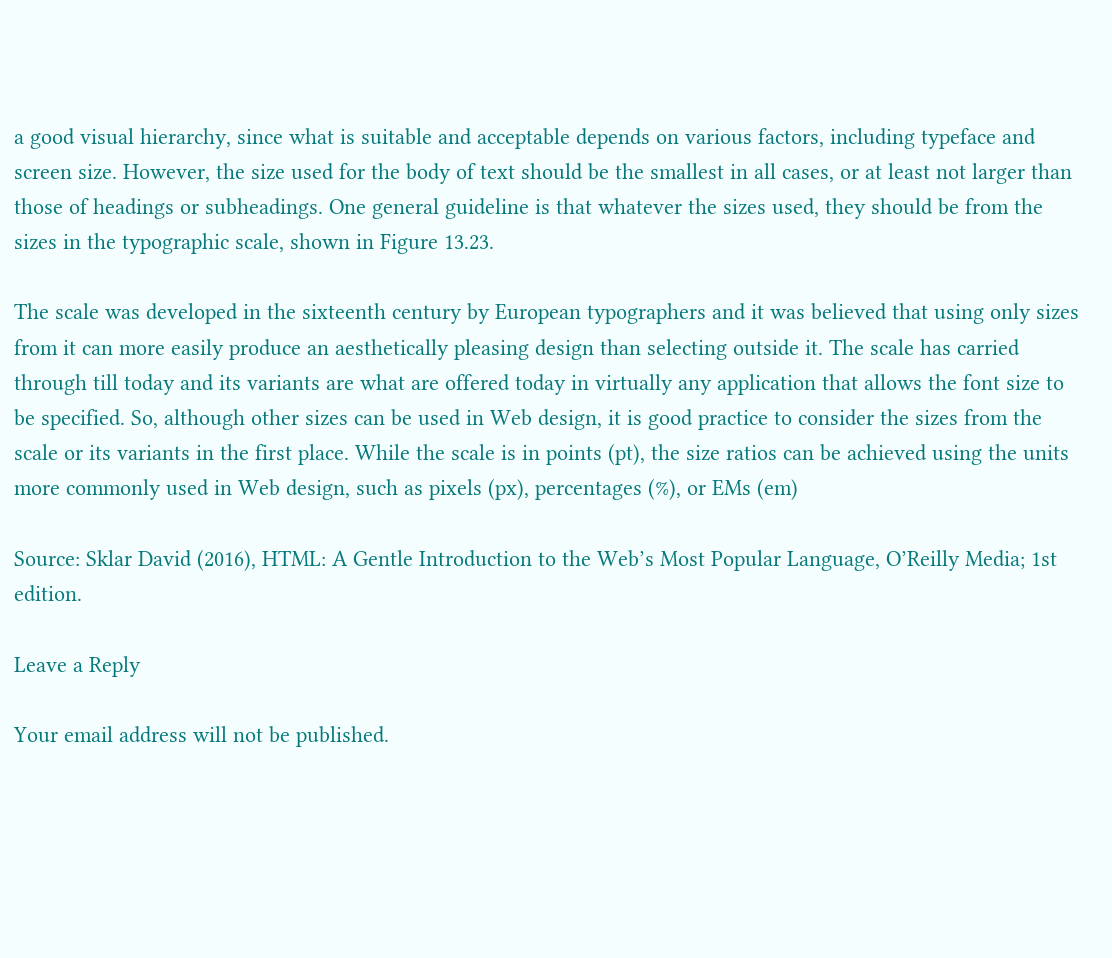a good visual hierarchy, since what is suitable and acceptable depends on various factors, including typeface and screen size. However, the size used for the body of text should be the smallest in all cases, or at least not larger than those of headings or subheadings. One general guideline is that whatever the sizes used, they should be from the sizes in the typographic scale, shown in Figure 13.23.

The scale was developed in the sixteenth century by European typographers and it was believed that using only sizes from it can more easily produce an aesthetically pleasing design than selecting outside it. The scale has carried through till today and its variants are what are offered today in virtually any application that allows the font size to be specified. So, although other sizes can be used in Web design, it is good practice to consider the sizes from the scale or its variants in the first place. While the scale is in points (pt), the size ratios can be achieved using the units more commonly used in Web design, such as pixels (px), percentages (%), or EMs (em)

Source: Sklar David (2016), HTML: A Gentle Introduction to the Web’s Most Popular Language, O’Reilly Media; 1st edition.

Leave a Reply

Your email address will not be published.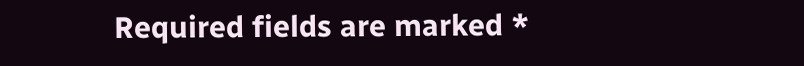Required fields are marked *